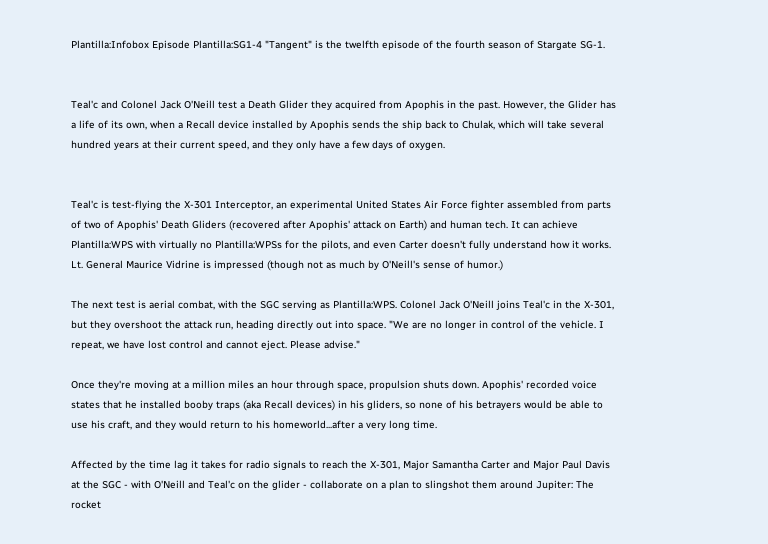Plantilla:Infobox Episode Plantilla:SG1-4 "Tangent" is the twelfth episode of the fourth season of Stargate SG-1.


Teal'c and Colonel Jack O'Neill test a Death Glider they acquired from Apophis in the past. However, the Glider has a life of its own, when a Recall device installed by Apophis sends the ship back to Chulak, which will take several hundred years at their current speed, and they only have a few days of oxygen.


Teal'c is test-flying the X-301 Interceptor, an experimental United States Air Force fighter assembled from parts of two of Apophis' Death Gliders (recovered after Apophis' attack on Earth) and human tech. It can achieve Plantilla:WPS with virtually no Plantilla:WPSs for the pilots, and even Carter doesn't fully understand how it works. Lt. General Maurice Vidrine is impressed (though not as much by O'Neill's sense of humor.)

The next test is aerial combat, with the SGC serving as Plantilla:WPS. Colonel Jack O'Neill joins Teal'c in the X-301, but they overshoot the attack run, heading directly out into space. "We are no longer in control of the vehicle. I repeat, we have lost control and cannot eject. Please advise."

Once they're moving at a million miles an hour through space, propulsion shuts down. Apophis' recorded voice states that he installed booby traps (aka Recall devices) in his gliders, so none of his betrayers would be able to use his craft, and they would return to his homeworld...after a very long time.

Affected by the time lag it takes for radio signals to reach the X-301, Major Samantha Carter and Major Paul Davis at the SGC - with O'Neill and Teal'c on the glider - collaborate on a plan to slingshot them around Jupiter: The rocket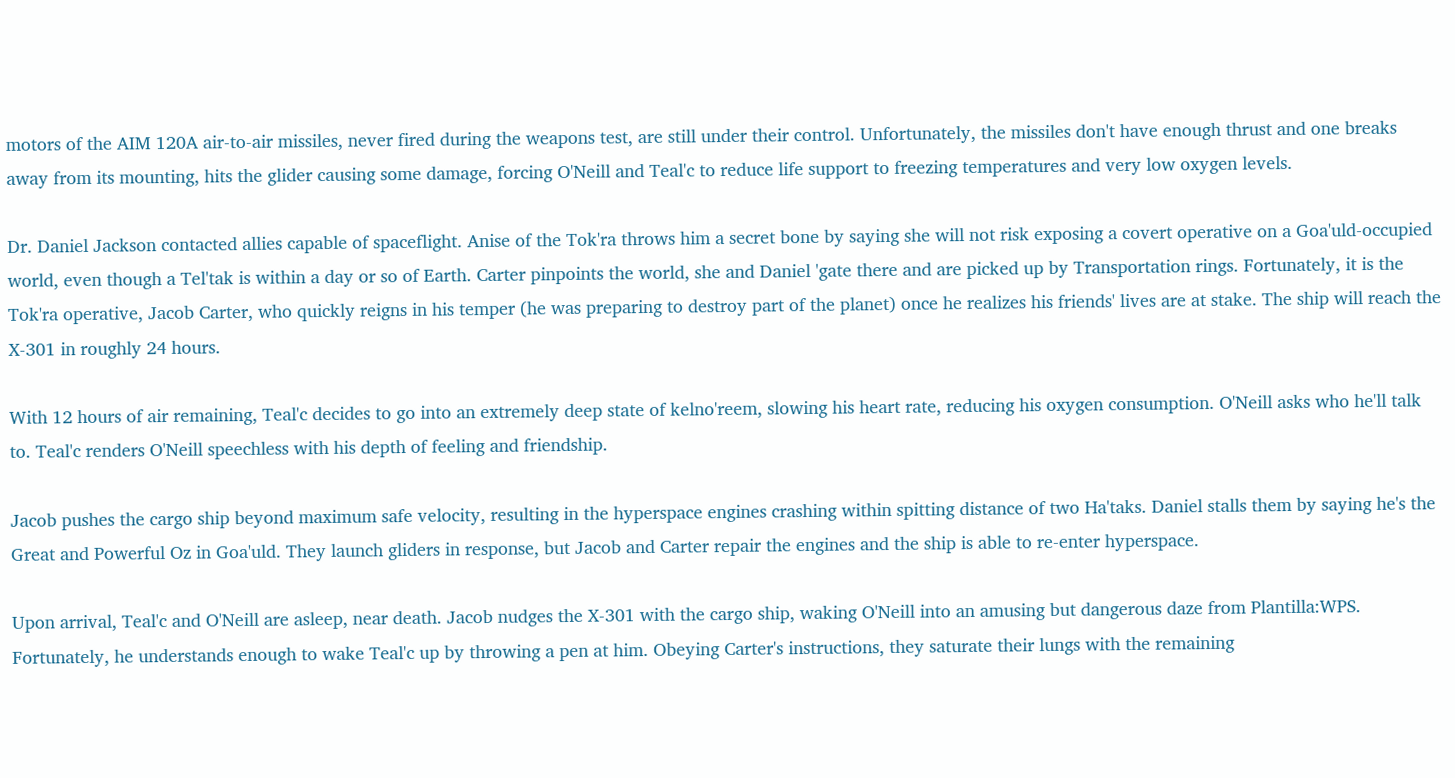motors of the AIM 120A air-to-air missiles, never fired during the weapons test, are still under their control. Unfortunately, the missiles don't have enough thrust and one breaks away from its mounting, hits the glider causing some damage, forcing O'Neill and Teal'c to reduce life support to freezing temperatures and very low oxygen levels.

Dr. Daniel Jackson contacted allies capable of spaceflight. Anise of the Tok'ra throws him a secret bone by saying she will not risk exposing a covert operative on a Goa'uld-occupied world, even though a Tel'tak is within a day or so of Earth. Carter pinpoints the world, she and Daniel 'gate there and are picked up by Transportation rings. Fortunately, it is the Tok'ra operative, Jacob Carter, who quickly reigns in his temper (he was preparing to destroy part of the planet) once he realizes his friends' lives are at stake. The ship will reach the X-301 in roughly 24 hours.

With 12 hours of air remaining, Teal'c decides to go into an extremely deep state of kelno'reem, slowing his heart rate, reducing his oxygen consumption. O'Neill asks who he'll talk to. Teal'c renders O'Neill speechless with his depth of feeling and friendship.

Jacob pushes the cargo ship beyond maximum safe velocity, resulting in the hyperspace engines crashing within spitting distance of two Ha'taks. Daniel stalls them by saying he's the Great and Powerful Oz in Goa'uld. They launch gliders in response, but Jacob and Carter repair the engines and the ship is able to re-enter hyperspace.

Upon arrival, Teal'c and O'Neill are asleep, near death. Jacob nudges the X-301 with the cargo ship, waking O'Neill into an amusing but dangerous daze from Plantilla:WPS. Fortunately, he understands enough to wake Teal'c up by throwing a pen at him. Obeying Carter's instructions, they saturate their lungs with the remaining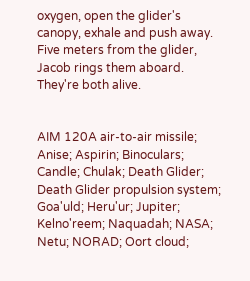oxygen, open the glider's canopy, exhale and push away. Five meters from the glider, Jacob rings them aboard. They're both alive.


AIM 120A air-to-air missile; Anise; Aspirin; Binoculars; Candle; Chulak; Death Glider; Death Glider propulsion system; Goa'uld; Heru'ur; Jupiter; Kelno'reem; Naquadah; NASA; Netu; NORAD; Oort cloud;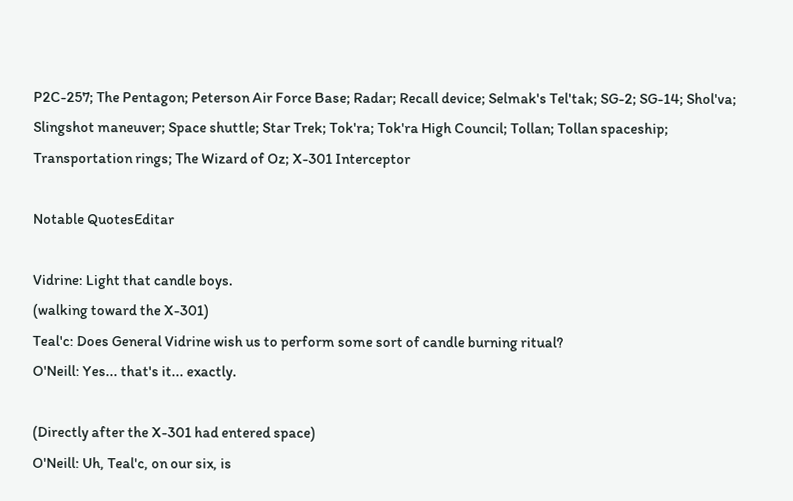P2C-257; The Pentagon; Peterson Air Force Base; Radar; Recall device; Selmak's Tel'tak; SG-2; SG-14; Shol'va; Slingshot maneuver; Space shuttle; Star Trek; Tok'ra; Tok'ra High Council; Tollan; Tollan spaceship; Transportation rings; The Wizard of Oz; X-301 Interceptor

Notable QuotesEditar

Vidrine: Light that candle boys.
(walking toward the X-301)
Teal'c: Does General Vidrine wish us to perform some sort of candle burning ritual?
O'Neill: Yes... that's it... exactly.

(Directly after the X-301 had entered space)
O'Neill: Uh, Teal'c, on our six, is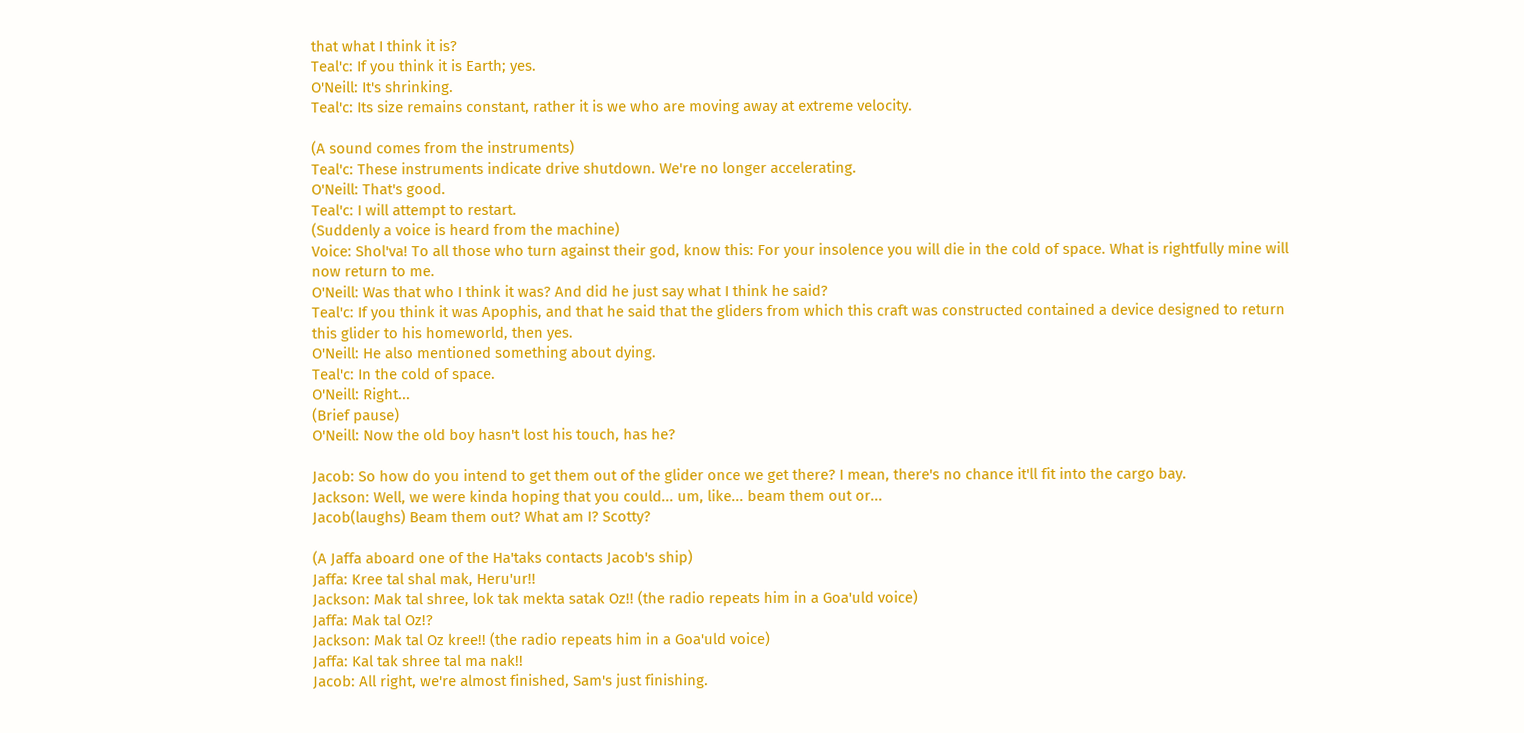that what I think it is?
Teal'c: If you think it is Earth; yes.
O'Neill: It's shrinking.
Teal'c: Its size remains constant, rather it is we who are moving away at extreme velocity.

(A sound comes from the instruments)
Teal'c: These instruments indicate drive shutdown. We're no longer accelerating.
O'Neill: That's good.
Teal'c: I will attempt to restart.
(Suddenly a voice is heard from the machine)
Voice: Shol'va! To all those who turn against their god, know this: For your insolence you will die in the cold of space. What is rightfully mine will now return to me.
O'Neill: Was that who I think it was? And did he just say what I think he said?
Teal'c: If you think it was Apophis, and that he said that the gliders from which this craft was constructed contained a device designed to return this glider to his homeworld, then yes.
O'Neill: He also mentioned something about dying.
Teal'c: In the cold of space.
O'Neill: Right...
(Brief pause)
O'Neill: Now the old boy hasn't lost his touch, has he?

Jacob: So how do you intend to get them out of the glider once we get there? I mean, there's no chance it'll fit into the cargo bay.
Jackson: Well, we were kinda hoping that you could... um, like... beam them out or...
Jacob(laughs) Beam them out? What am I? Scotty?

(A Jaffa aboard one of the Ha'taks contacts Jacob's ship)
Jaffa: Kree tal shal mak, Heru'ur!!
Jackson: Mak tal shree, lok tak mekta satak Oz!! (the radio repeats him in a Goa'uld voice)
Jaffa: Mak tal Oz!?
Jackson: Mak tal Oz kree!! (the radio repeats him in a Goa'uld voice)
Jaffa: Kal tak shree tal ma nak!!
Jacob: All right, we're almost finished, Sam's just finishing.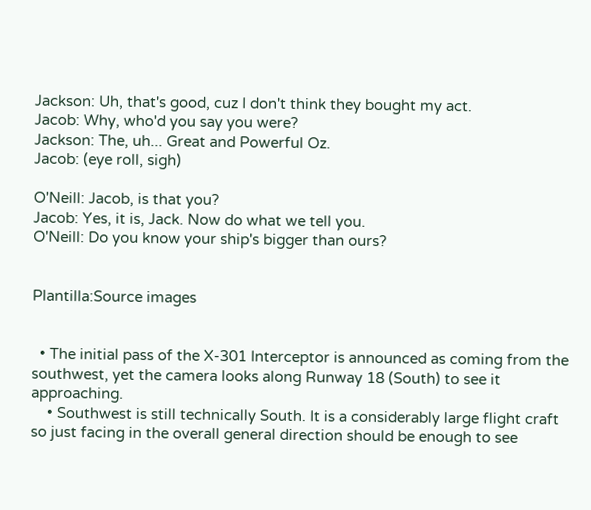Jackson: Uh, that's good, cuz I don't think they bought my act.
Jacob: Why, who'd you say you were?
Jackson: The, uh... Great and Powerful Oz.
Jacob: (eye roll, sigh)

O'Neill: Jacob, is that you?
Jacob: Yes, it is, Jack. Now do what we tell you.
O'Neill: Do you know your ship's bigger than ours?


Plantilla:Source images


  • The initial pass of the X-301 Interceptor is announced as coming from the southwest, yet the camera looks along Runway 18 (South) to see it approaching.
    • Southwest is still technically South. It is a considerably large flight craft so just facing in the overall general direction should be enough to see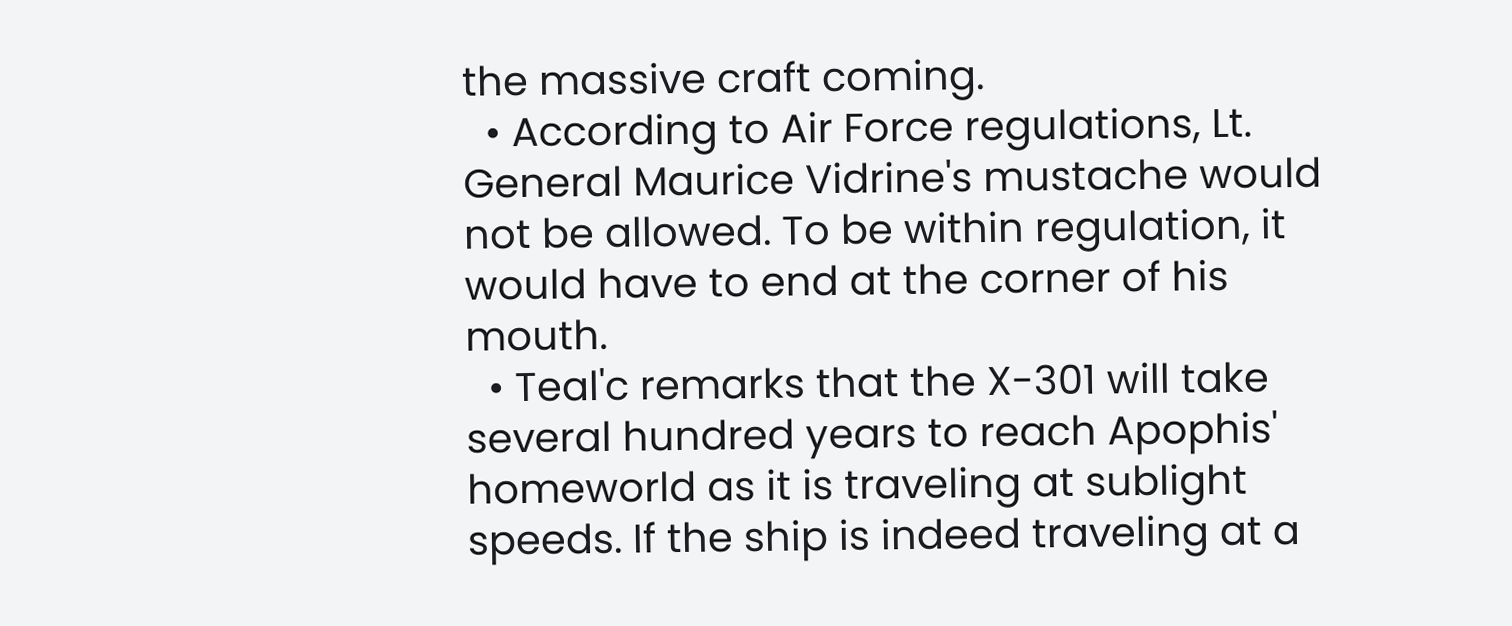the massive craft coming.
  • According to Air Force regulations, Lt. General Maurice Vidrine's mustache would not be allowed. To be within regulation, it would have to end at the corner of his mouth.
  • Teal'c remarks that the X-301 will take several hundred years to reach Apophis' homeworld as it is traveling at sublight speeds. If the ship is indeed traveling at a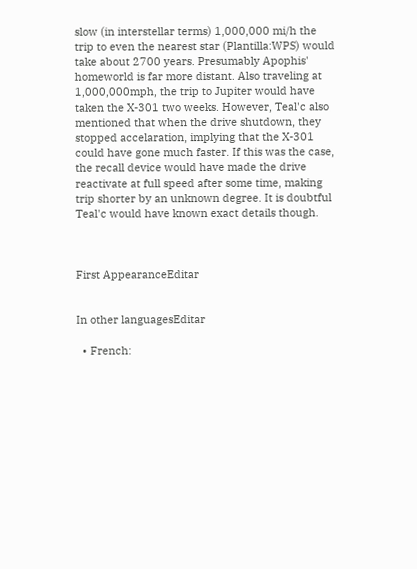slow (in interstellar terms) 1,000,000 mi/h the trip to even the nearest star (Plantilla:WPS) would take about 2700 years. Presumably Apophis' homeworld is far more distant. Also traveling at 1,000,000mph, the trip to Jupiter would have taken the X-301 two weeks. However, Teal'c also mentioned that when the drive shutdown, they stopped accelaration, implying that the X-301 could have gone much faster. If this was the case, the recall device would have made the drive reactivate at full speed after some time, making trip shorter by an unknown degree. It is doubtful Teal'c would have known exact details though.



First AppearanceEditar


In other languagesEditar

  • French: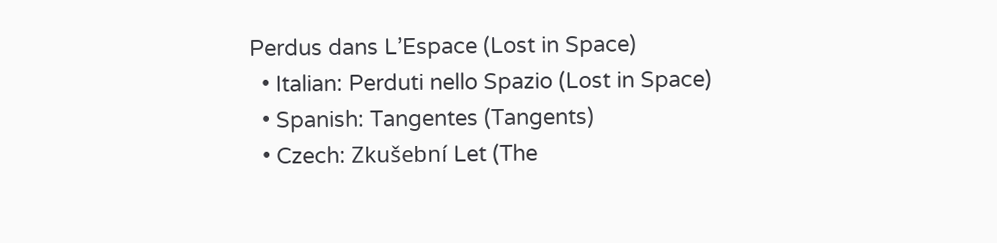Perdus dans L’Espace (Lost in Space)
  • Italian: Perduti nello Spazio (Lost in Space)
  • Spanish: Tangentes (Tangents)
  • Czech: Zkušební Let (The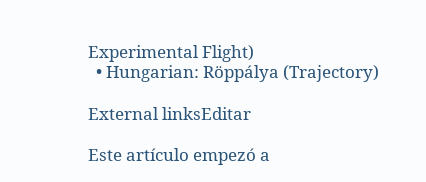Experimental Flight)
  • Hungarian: Röppálya (Trajectory)

External linksEditar

Este artículo empezó a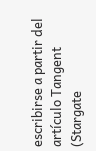escribirse a partir del artículo Tangent (Stargate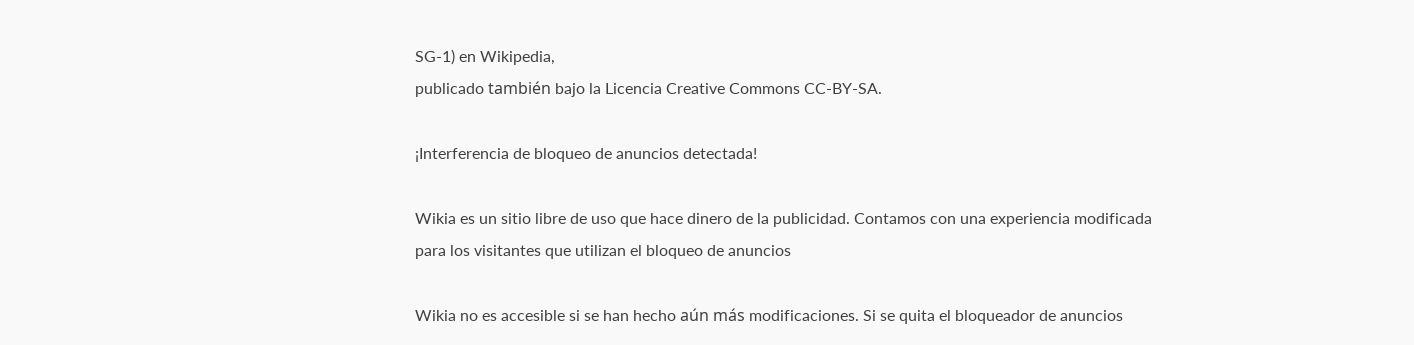SG-1) en Wikipedia,
publicado también bajo la Licencia Creative Commons CC-BY-SA.

¡Interferencia de bloqueo de anuncios detectada!

Wikia es un sitio libre de uso que hace dinero de la publicidad. Contamos con una experiencia modificada para los visitantes que utilizan el bloqueo de anuncios

Wikia no es accesible si se han hecho aún más modificaciones. Si se quita el bloqueador de anuncios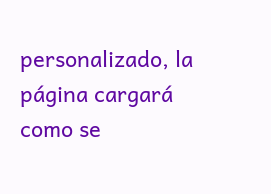personalizado, la página cargará como se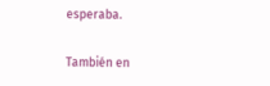esperaba.

También en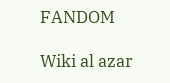FANDOM

Wiki al azar